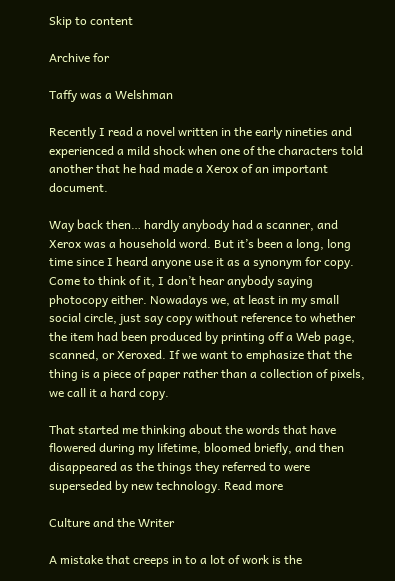Skip to content

Archive for

Taffy was a Welshman

Recently I read a novel written in the early nineties and experienced a mild shock when one of the characters told another that he had made a Xerox of an important document.

Way back then… hardly anybody had a scanner, and Xerox was a household word. But it’s been a long, long time since I heard anyone use it as a synonym for copy. Come to think of it, I don’t hear anybody saying photocopy either. Nowadays we, at least in my small social circle, just say copy without reference to whether the item had been produced by printing off a Web page, scanned, or Xeroxed. If we want to emphasize that the thing is a piece of paper rather than a collection of pixels, we call it a hard copy.

That started me thinking about the words that have flowered during my lifetime, bloomed briefly, and then disappeared as the things they referred to were superseded by new technology. Read more

Culture and the Writer

A mistake that creeps in to a lot of work is the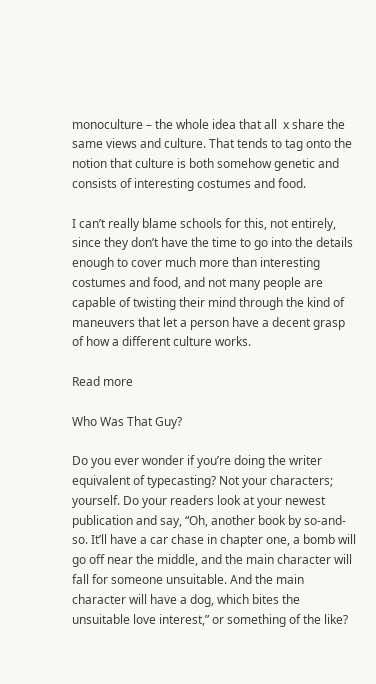monoculture – the whole idea that all  x share the same views and culture. That tends to tag onto the notion that culture is both somehow genetic and consists of interesting costumes and food.

I can’t really blame schools for this, not entirely, since they don’t have the time to go into the details enough to cover much more than interesting costumes and food, and not many people are capable of twisting their mind through the kind of maneuvers that let a person have a decent grasp of how a different culture works.

Read more

Who Was That Guy?

Do you ever wonder if you’re doing the writer equivalent of typecasting? Not your characters; yourself. Do your readers look at your newest publication and say, “Oh, another book by so-and-so. It’ll have a car chase in chapter one, a bomb will go off near the middle, and the main character will fall for someone unsuitable. And the main character will have a dog, which bites the unsuitable love interest,” or something of the like?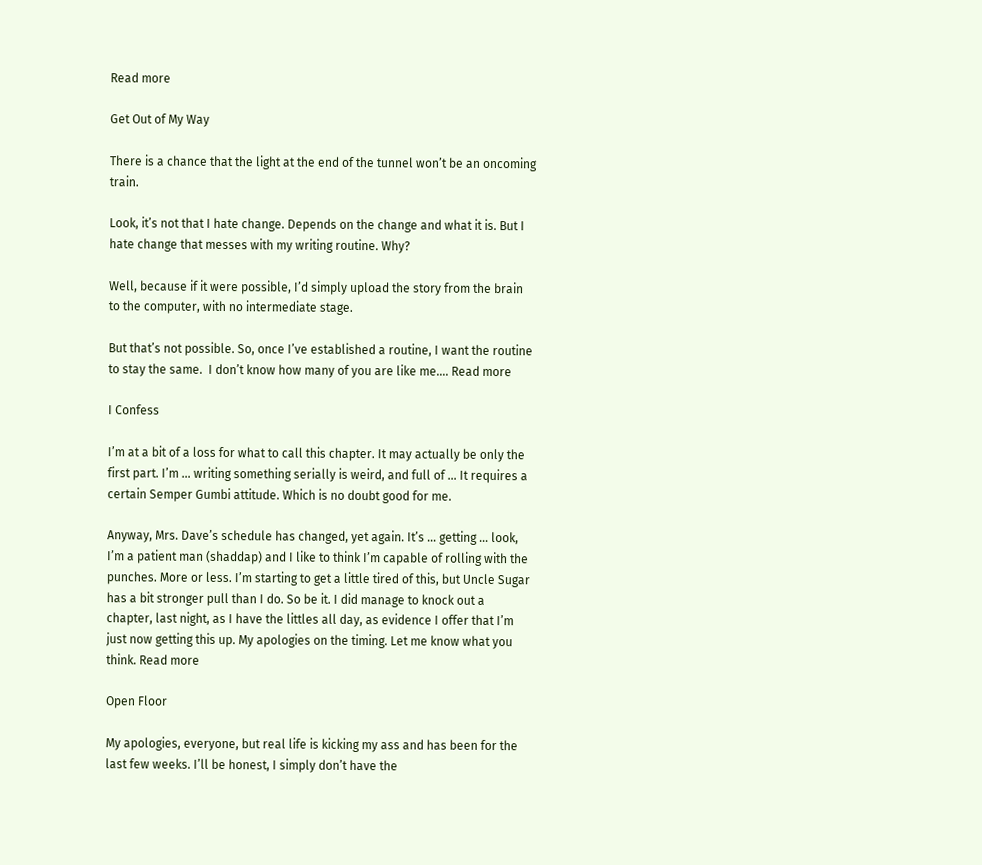Read more

Get Out of My Way

There is a chance that the light at the end of the tunnel won’t be an oncoming train.

Look, it’s not that I hate change. Depends on the change and what it is. But I hate change that messes with my writing routine. Why?

Well, because if it were possible, I’d simply upload the story from the brain to the computer, with no intermediate stage.

But that’s not possible. So, once I’ve established a routine, I want the routine to stay the same.  I don’t know how many of you are like me…. Read more

I Confess

I’m at a bit of a loss for what to call this chapter. It may actually be only the first part. I’m … writing something serially is weird, and full of … It requires a certain Semper Gumbi attitude. Which is no doubt good for me.

Anyway, Mrs. Dave’s schedule has changed, yet again. It’s … getting … look, I’m a patient man (shaddap) and I like to think I’m capable of rolling with the punches. More or less. I’m starting to get a little tired of this, but Uncle Sugar has a bit stronger pull than I do. So be it. I did manage to knock out a chapter, last night, as I have the littles all day, as evidence I offer that I’m just now getting this up. My apologies on the timing. Let me know what you think. Read more

Open Floor

My apologies, everyone, but real life is kicking my ass and has been for the last few weeks. I’ll be honest, I simply don’t have the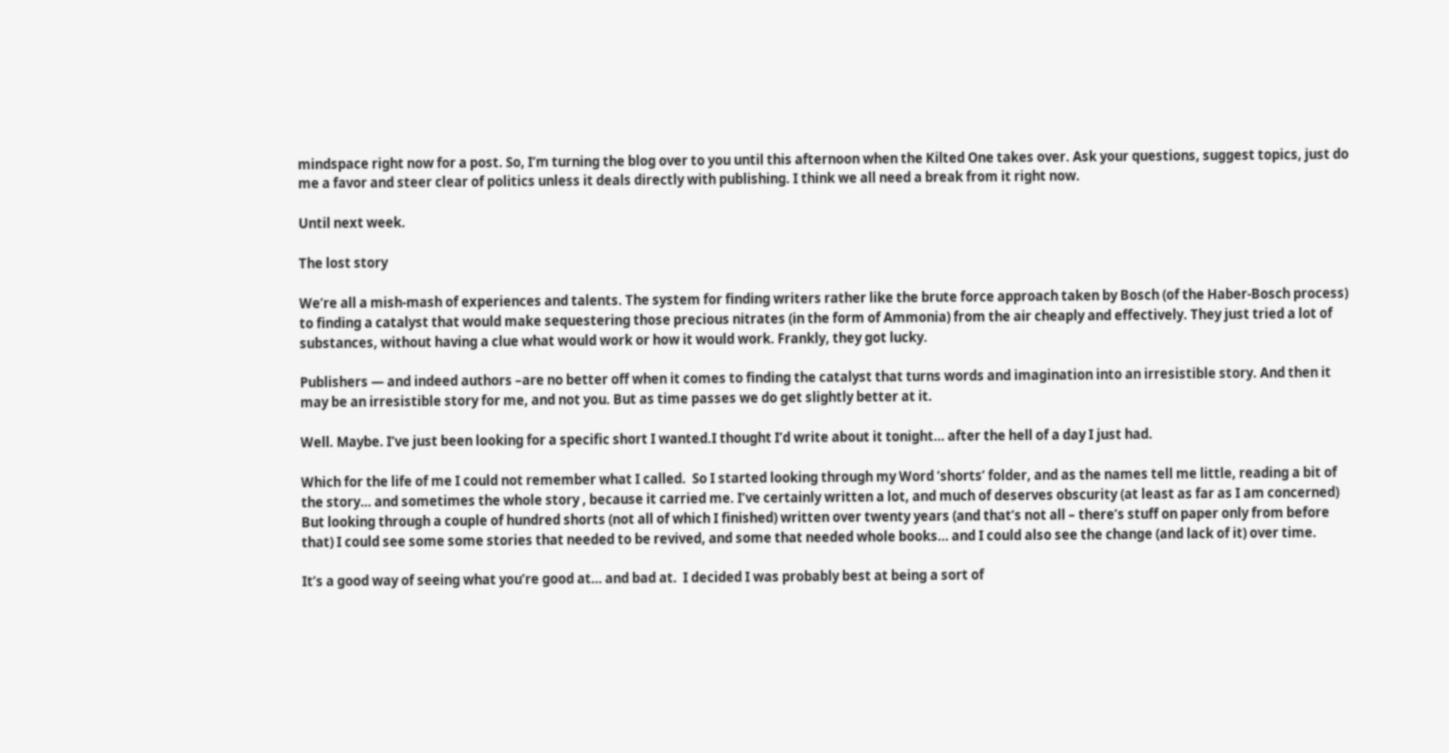mindspace right now for a post. So, I’m turning the blog over to you until this afternoon when the Kilted One takes over. Ask your questions, suggest topics, just do me a favor and steer clear of politics unless it deals directly with publishing. I think we all need a break from it right now.

Until next week.

The lost story

We’re all a mish-mash of experiences and talents. The system for finding writers rather like the brute force approach taken by Bosch (of the Haber-Bosch process) to finding a catalyst that would make sequestering those precious nitrates (in the form of Ammonia) from the air cheaply and effectively. They just tried a lot of substances, without having a clue what would work or how it would work. Frankly, they got lucky.

Publishers — and indeed authors –are no better off when it comes to finding the catalyst that turns words and imagination into an irresistible story. And then it may be an irresistible story for me, and not you. But as time passes we do get slightly better at it.

Well. Maybe. I’ve just been looking for a specific short I wanted.I thought I’d write about it tonight… after the hell of a day I just had.

Which for the life of me I could not remember what I called.  So I started looking through my Word ‘shorts’ folder, and as the names tell me little, reading a bit of the story… and sometimes the whole story , because it carried me. I’ve certainly written a lot, and much of deserves obscurity (at least as far as I am concerned)  But looking through a couple of hundred shorts (not all of which I finished) written over twenty years (and that’s not all – there’s stuff on paper only from before that) I could see some some stories that needed to be revived, and some that needed whole books… and I could also see the change (and lack of it) over time.

It’s a good way of seeing what you’re good at… and bad at.  I decided I was probably best at being a sort of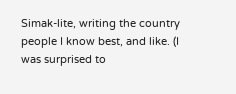Simak-lite, writing the country people I know best, and like. (I was surprised to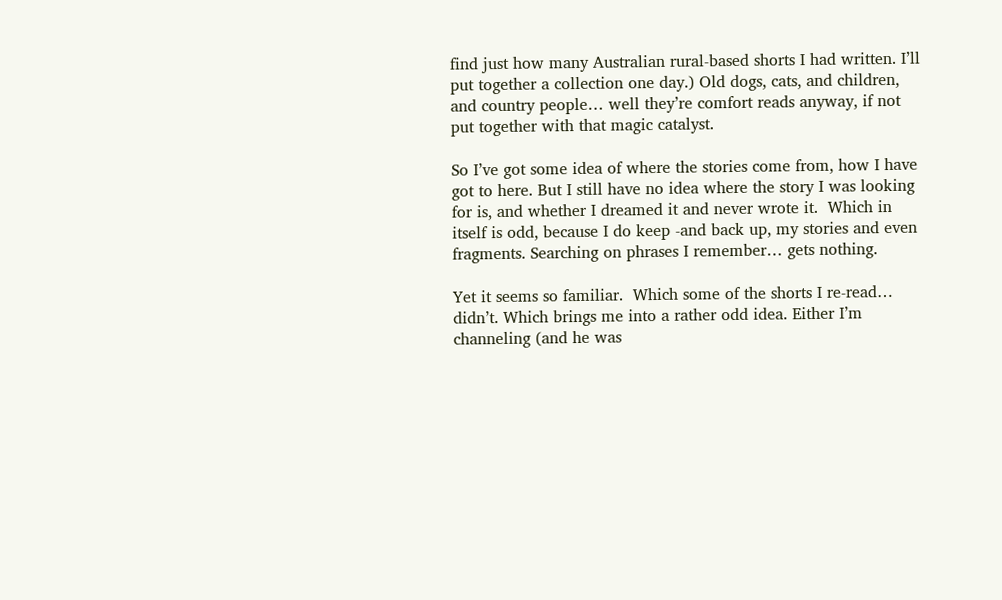find just how many Australian rural-based shorts I had written. I’ll put together a collection one day.) Old dogs, cats, and children, and country people… well they’re comfort reads anyway, if not put together with that magic catalyst.

So I’ve got some idea of where the stories come from, how I have got to here. But I still have no idea where the story I was looking for is, and whether I dreamed it and never wrote it.  Which in itself is odd, because I do keep -and back up, my stories and even fragments. Searching on phrases I remember… gets nothing.

Yet it seems so familiar.  Which some of the shorts I re-read… didn’t. Which brings me into a rather odd idea. Either I’m channeling (and he was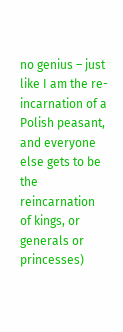no genius – just like I am the re-incarnation of a Polish peasant, and everyone else gets to be the reincarnation of kings, or generals or princesses)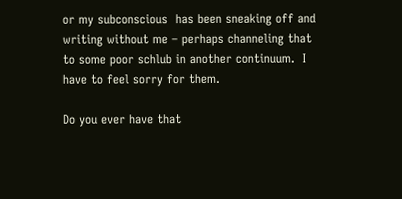or my subconscious  has been sneaking off and writing without me – perhaps channeling that to some poor schlub in another continuum.  I have to feel sorry for them.

Do you ever have that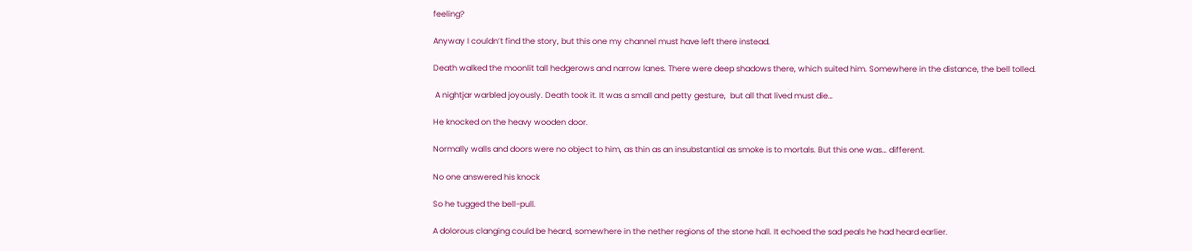feeling?

Anyway I couldn’t find the story, but this one my channel must have left there instead.

Death walked the moonlit tall hedgerows and narrow lanes. There were deep shadows there, which suited him. Somewhere in the distance, the bell tolled.

 A nightjar warbled joyously. Death took it. It was a small and petty gesture,  but all that lived must die…

He knocked on the heavy wooden door.

Normally walls and doors were no object to him, as thin as an insubstantial as smoke is to mortals. But this one was… different.

No one answered his knock

So he tugged the bell-pull.

A dolorous clanging could be heard, somewhere in the nether regions of the stone hall. It echoed the sad peals he had heard earlier.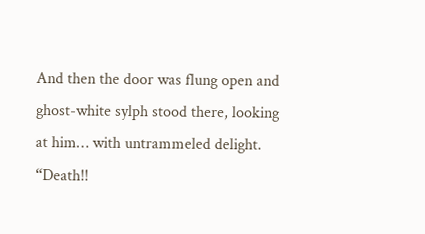And then the door was flung open and ghost-white sylph stood there, looking at him… with untrammeled delight. “Death!!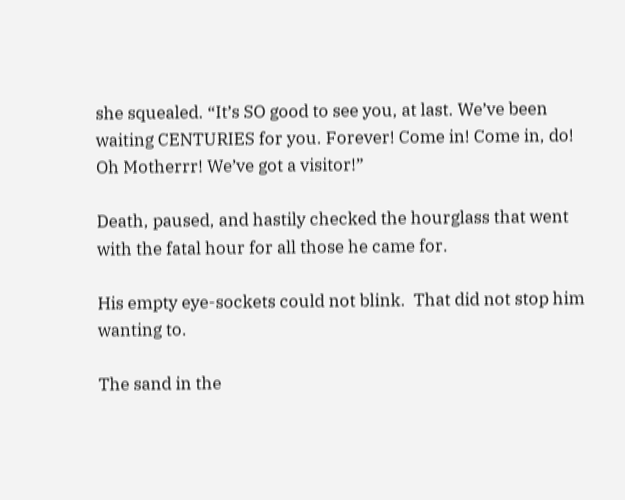she squealed. “It’s SO good to see you, at last. We’ve been waiting CENTURIES for you. Forever! Come in! Come in, do! Oh Motherrr! We’ve got a visitor!”

Death, paused, and hastily checked the hourglass that went with the fatal hour for all those he came for.

His empty eye-sockets could not blink.  That did not stop him wanting to.

The sand in the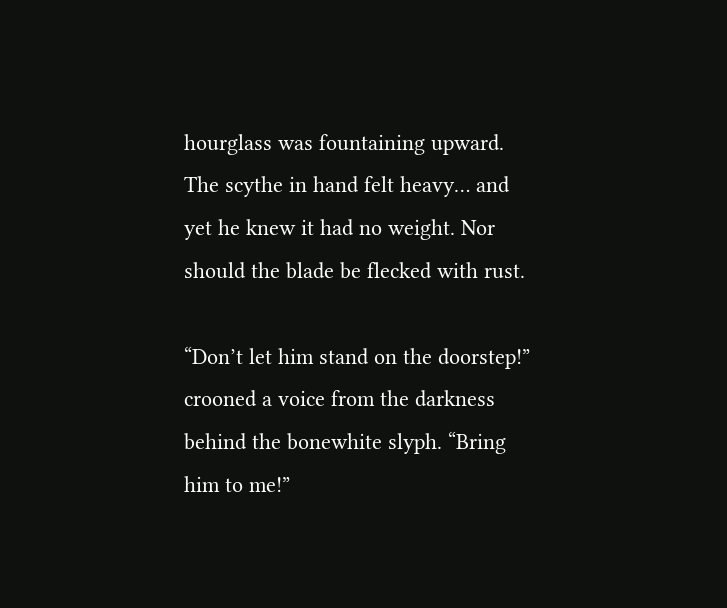hourglass was fountaining upward. The scythe in hand felt heavy… and yet he knew it had no weight. Nor should the blade be flecked with rust.

“Don’t let him stand on the doorstep!” crooned a voice from the darkness behind the bonewhite slyph. “Bring him to me!”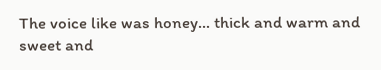The voice like was honey… thick and warm and sweet and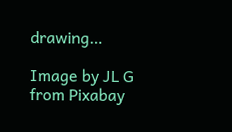drawing…

Image by JL G from Pixabay